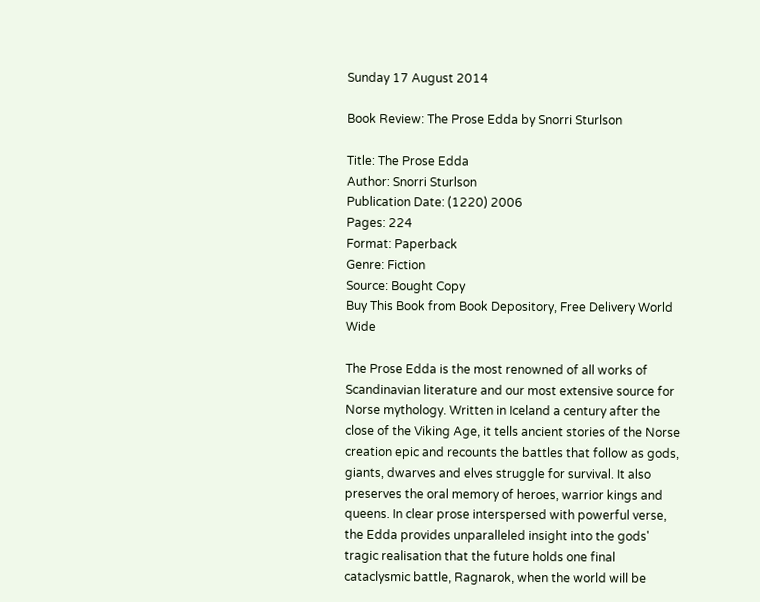Sunday 17 August 2014

Book Review: The Prose Edda by Snorri Sturlson

Title: The Prose Edda
Author: Snorri Sturlson
Publication Date: (1220) 2006
Pages: 224
Format: Paperback
Genre: Fiction
Source: Bought Copy
Buy This Book from Book Depository, Free Delivery World Wide

The Prose Edda is the most renowned of all works of Scandinavian literature and our most extensive source for Norse mythology. Written in Iceland a century after the close of the Viking Age, it tells ancient stories of the Norse creation epic and recounts the battles that follow as gods, giants, dwarves and elves struggle for survival. It also preserves the oral memory of heroes, warrior kings and queens. In clear prose interspersed with powerful verse, the Edda provides unparalleled insight into the gods' tragic realisation that the future holds one final cataclysmic battle, Ragnarok, when the world will be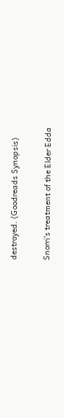destroyed. (Goodreads Synopsis)

Snorri's treatment of the Elder Edda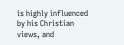is highly influenced by his Christian views, and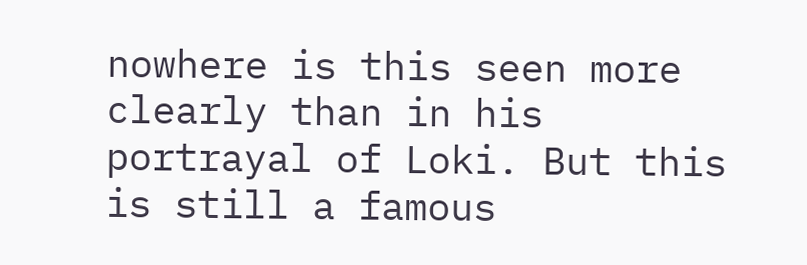nowhere is this seen more clearly than in his portrayal of Loki. But this is still a famous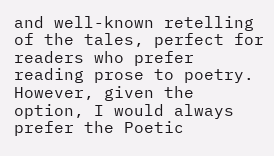and well-known retelling of the tales, perfect for readers who prefer reading prose to poetry. However, given the option, I would always prefer the Poetic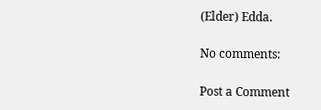(Elder) Edda.

No comments:

Post a Comment